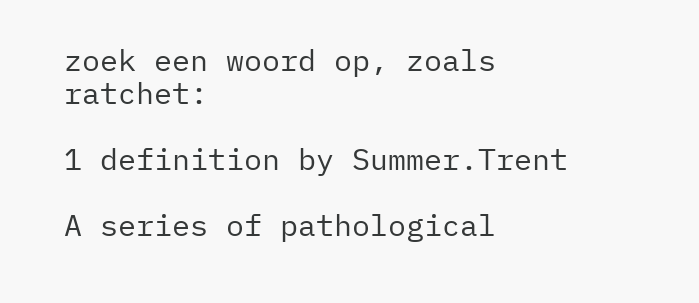zoek een woord op, zoals ratchet:

1 definition by Summer.Trent

A series of pathological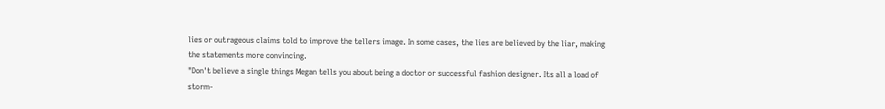lies or outrageous claims told to improve the tellers image. In some cases, the lies are believed by the liar, making the statements more convincing.
"Don't believe a single things Megan tells you about being a doctor or successful fashion designer. Its all a load of storm-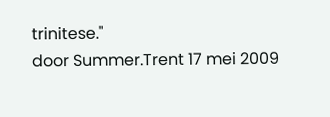trinitese."
door Summer.Trent 17 mei 2009